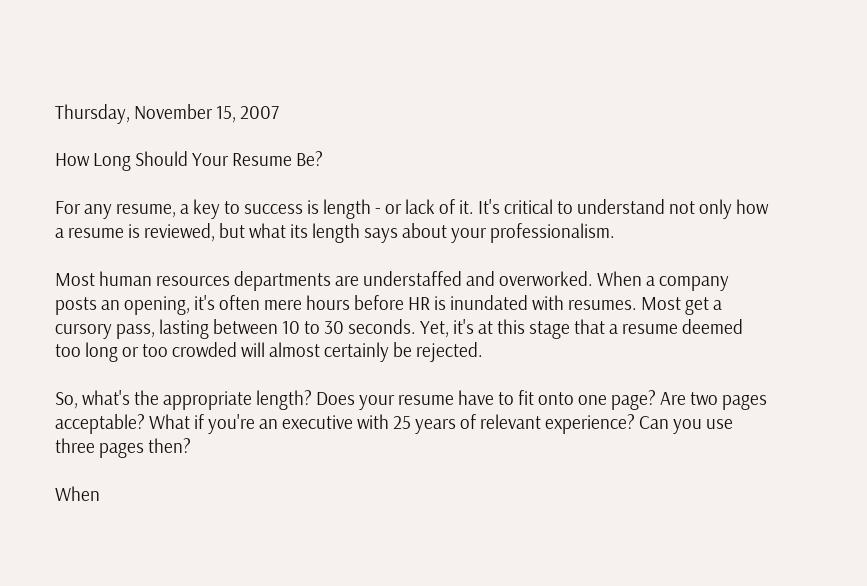Thursday, November 15, 2007

How Long Should Your Resume Be?

For any resume, a key to success is length - or lack of it. It's critical to understand not only how a resume is reviewed, but what its length says about your professionalism.

Most human resources departments are understaffed and overworked. When a company posts an opening, it's often mere hours before HR is inundated with resumes. Most get a cursory pass, lasting between 10 to 30 seconds. Yet, it's at this stage that a resume deemed too long or too crowded will almost certainly be rejected.

So, what's the appropriate length? Does your resume have to fit onto one page? Are two pages acceptable? What if you're an executive with 25 years of relevant experience? Can you use three pages then?

When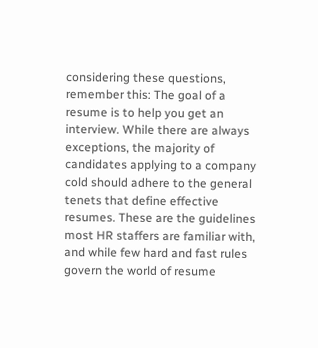considering these questions, remember this: The goal of a resume is to help you get an interview. While there are always exceptions, the majority of candidates applying to a company cold should adhere to the general tenets that define effective resumes. These are the guidelines most HR staffers are familiar with, and while few hard and fast rules govern the world of resume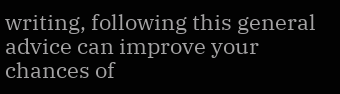writing, following this general advice can improve your chances of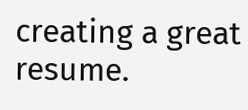creating a great resume.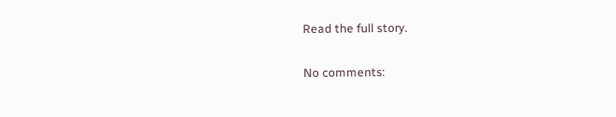Read the full story.

No comments: